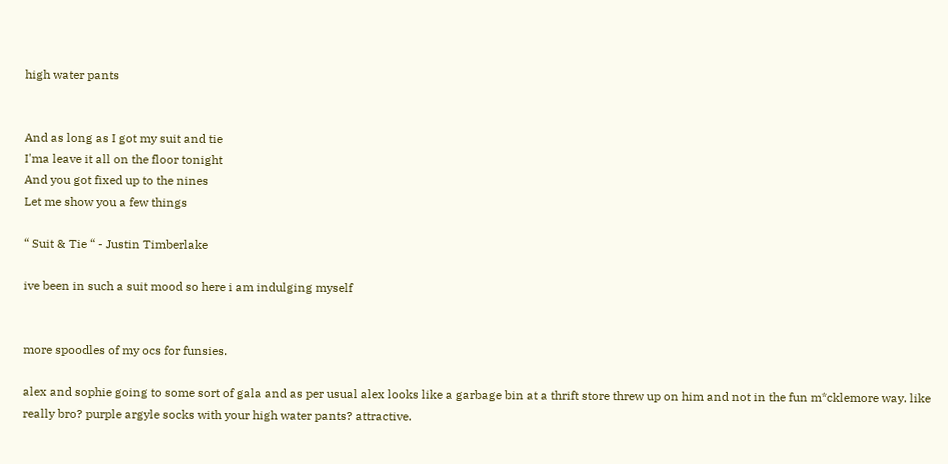high water pants


And as long as I got my suit and tie
I'ma leave it all on the floor tonight
And you got fixed up to the nines
Let me show you a few things

“ Suit & Tie “ - Justin Timberlake

ive been in such a suit mood so here i am indulging myself


more spoodles of my ocs for funsies.

alex and sophie going to some sort of gala and as per usual alex looks like a garbage bin at a thrift store threw up on him and not in the fun m*cklemore way. like really bro? purple argyle socks with your high water pants? attractive.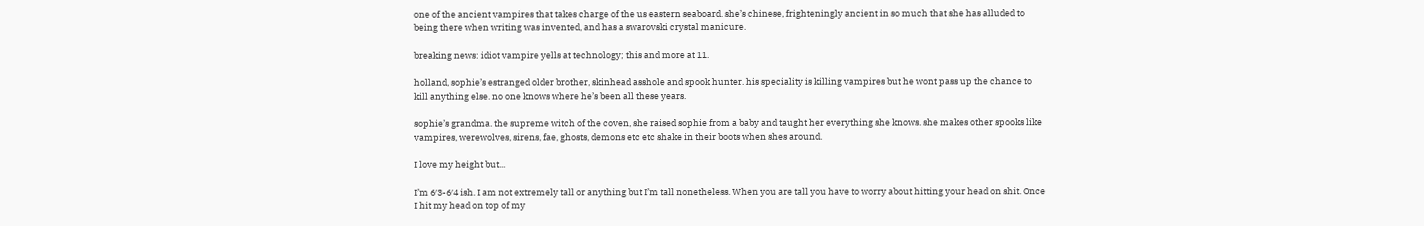one of the ancient vampires that takes charge of the us eastern seaboard. she’s chinese, frighteningly ancient in so much that she has alluded to being there when writing was invented, and has a swarovski crystal manicure.

breaking news: idiot vampire yells at technology; this and more at 11.

holland, sophie’s estranged older brother, skinhead asshole and spook hunter. his speciality is killing vampires but he wont pass up the chance to kill anything else. no one knows where he’s been all these years.

sophie’s grandma. the supreme witch of the coven, she raised sophie from a baby and taught her everything she knows. she makes other spooks like vampires, werewolves, sirens, fae, ghosts, demons etc etc shake in their boots when shes around.

I love my height but...

I’m 6′3-6′4 ish. I am not extremely tall or anything but I’m tall nonetheless. When you are tall you have to worry about hitting your head on shit. Once I hit my head on top of my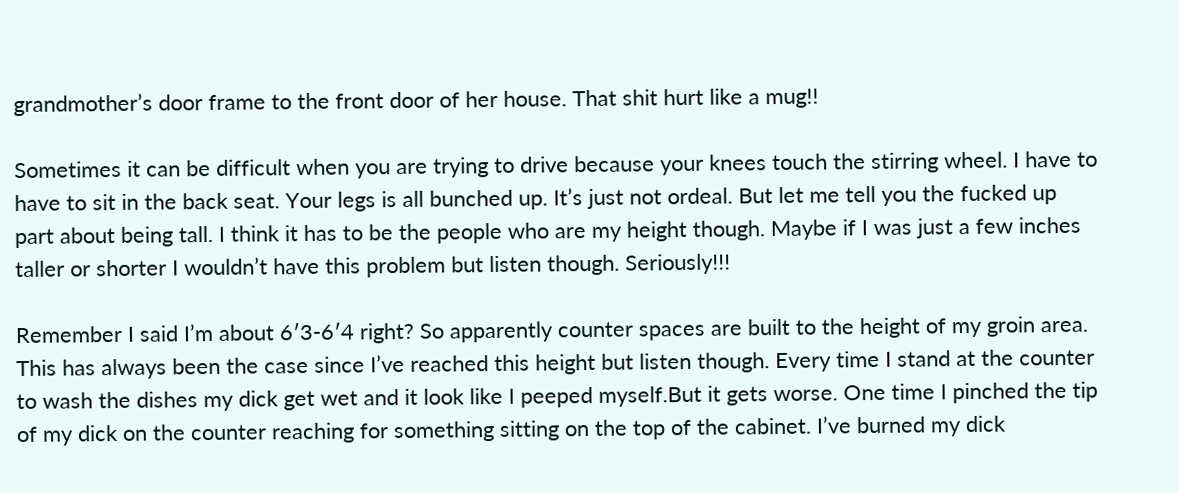grandmother’s door frame to the front door of her house. That shit hurt like a mug!!

Sometimes it can be difficult when you are trying to drive because your knees touch the stirring wheel. I have to have to sit in the back seat. Your legs is all bunched up. It’s just not ordeal. But let me tell you the fucked up part about being tall. I think it has to be the people who are my height though. Maybe if I was just a few inches taller or shorter I wouldn’t have this problem but listen though. Seriously!!!

Remember I said I’m about 6′3-6′4 right? So apparently counter spaces are built to the height of my groin area. This has always been the case since I’ve reached this height but listen though. Every time I stand at the counter to wash the dishes my dick get wet and it look like I peeped myself.But it gets worse. One time I pinched the tip of my dick on the counter reaching for something sitting on the top of the cabinet. I’ve burned my dick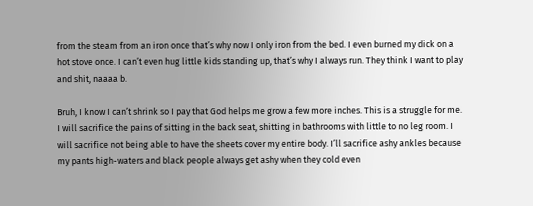from the steam from an iron once that’s why now I only iron from the bed. I even burned my dick on a hot stove once. I can’t even hug little kids standing up, that’s why I always run. They think I want to play and shit, naaaa b.

Bruh, I know I can’t shrink so I pay that God helps me grow a few more inches. This is a struggle for me. I will sacrifice the pains of sitting in the back seat, shitting in bathrooms with little to no leg room. I will sacrifice not being able to have the sheets cover my entire body. I’ll sacrifice ashy ankles because my pants high-waters and black people always get ashy when they cold even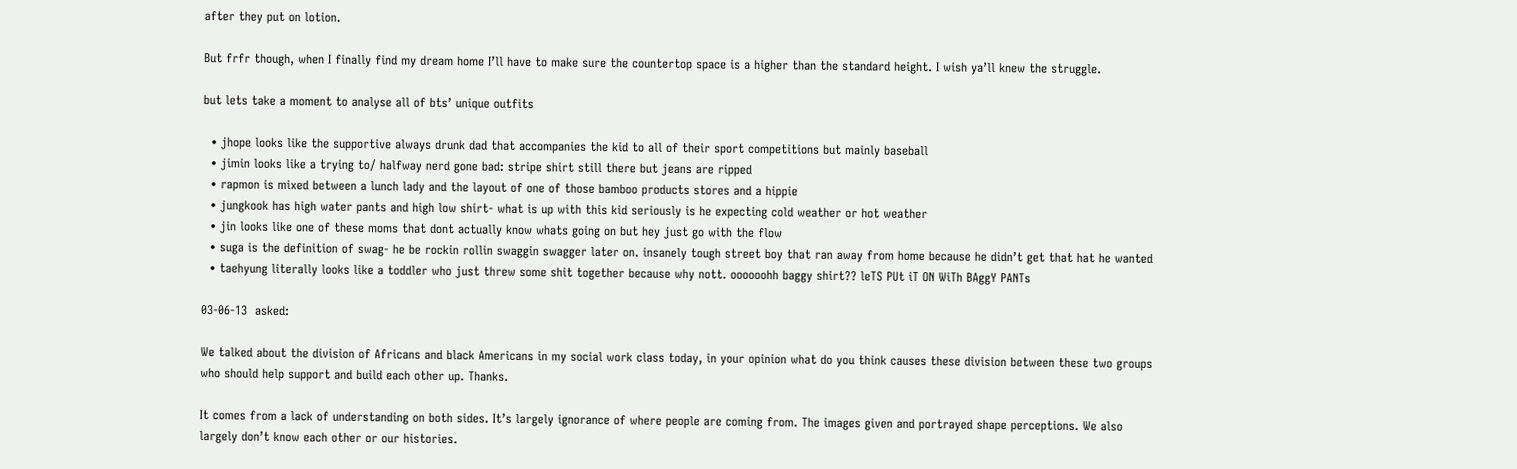after they put on lotion.

But frfr though, when I finally find my dream home I’ll have to make sure the countertop space is a higher than the standard height. I wish ya’ll knew the struggle.

but lets take a moment to analyse all of bts’ unique outfits

  • jhope looks like the supportive always drunk dad that accompanies the kid to all of their sport competitions but mainly baseball
  • jimin looks like a trying to/ halfway nerd gone bad: stripe shirt still there but jeans are ripped
  • rapmon is mixed between a lunch lady and the layout of one of those bamboo products stores and a hippie
  • jungkook has high water pants and high low shirt- what is up with this kid seriously is he expecting cold weather or hot weather
  • jin looks like one of these moms that dont actually know whats going on but hey just go with the flow
  • suga is the definition of swag- he be rockin rollin swaggin swagger later on. insanely tough street boy that ran away from home because he didn’t get that hat he wanted
  • taehyung literally looks like a toddler who just threw some shit together because why nott. oooooohh baggy shirt?? leTS PUt iT ON WiTh BAggY PANTs

03-06-13  asked:

We talked about the division of Africans and black Americans in my social work class today, in your opinion what do you think causes these division between these two groups who should help support and build each other up. Thanks.

It comes from a lack of understanding on both sides. It’s largely ignorance of where people are coming from. The images given and portrayed shape perceptions. We also largely don’t know each other or our histories.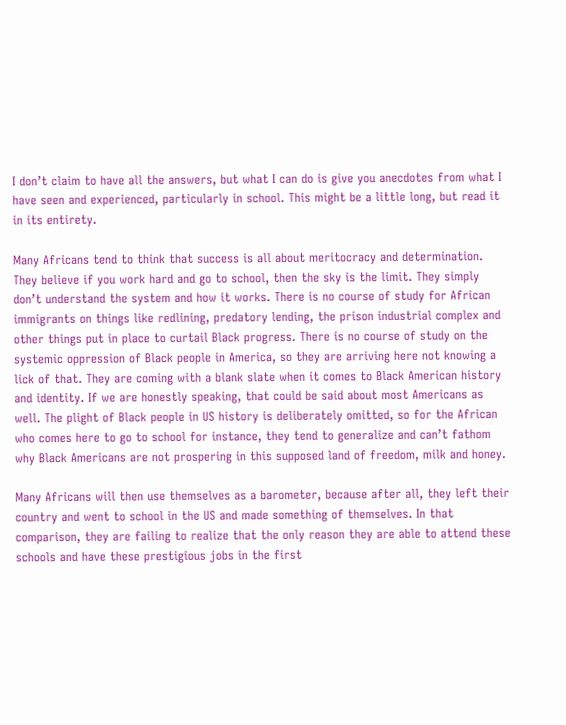I don’t claim to have all the answers, but what I can do is give you anecdotes from what I have seen and experienced, particularly in school. This might be a little long, but read it in its entirety.

Many Africans tend to think that success is all about meritocracy and determination. They believe if you work hard and go to school, then the sky is the limit. They simply don’t understand the system and how it works. There is no course of study for African immigrants on things like redlining, predatory lending, the prison industrial complex and other things put in place to curtail Black progress. There is no course of study on the systemic oppression of Black people in America, so they are arriving here not knowing a lick of that. They are coming with a blank slate when it comes to Black American history and identity. If we are honestly speaking, that could be said about most Americans as well. The plight of Black people in US history is deliberately omitted, so for the African who comes here to go to school for instance, they tend to generalize and can’t fathom why Black Americans are not prospering in this supposed land of freedom, milk and honey.

Many Africans will then use themselves as a barometer, because after all, they left their country and went to school in the US and made something of themselves. In that comparison, they are failing to realize that the only reason they are able to attend these schools and have these prestigious jobs in the first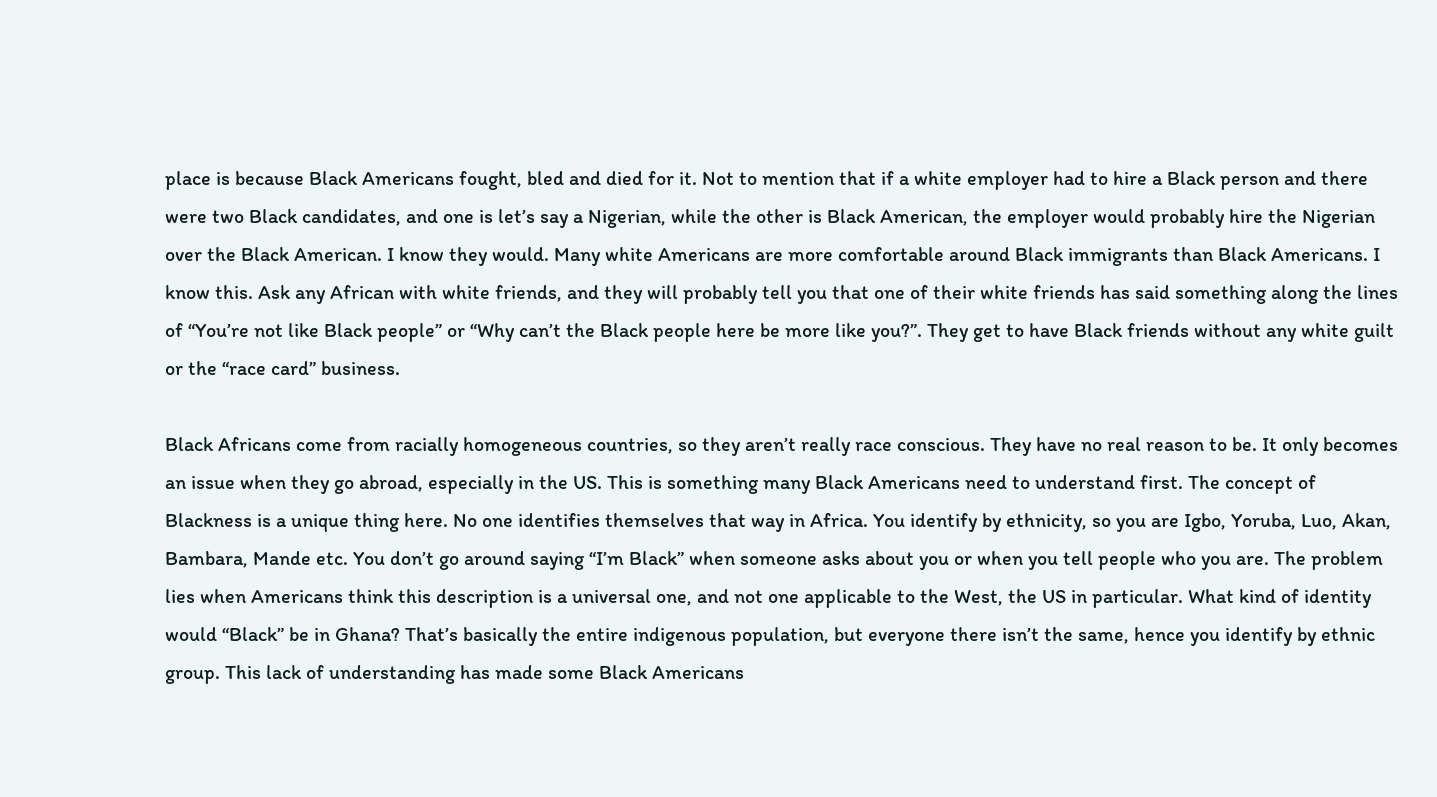place is because Black Americans fought, bled and died for it. Not to mention that if a white employer had to hire a Black person and there were two Black candidates, and one is let’s say a Nigerian, while the other is Black American, the employer would probably hire the Nigerian over the Black American. I know they would. Many white Americans are more comfortable around Black immigrants than Black Americans. I know this. Ask any African with white friends, and they will probably tell you that one of their white friends has said something along the lines of “You’re not like Black people” or “Why can’t the Black people here be more like you?”. They get to have Black friends without any white guilt or the “race card” business.

Black Africans come from racially homogeneous countries, so they aren’t really race conscious. They have no real reason to be. It only becomes an issue when they go abroad, especially in the US. This is something many Black Americans need to understand first. The concept of Blackness is a unique thing here. No one identifies themselves that way in Africa. You identify by ethnicity, so you are Igbo, Yoruba, Luo, Akan, Bambara, Mande etc. You don’t go around saying “I’m Black” when someone asks about you or when you tell people who you are. The problem lies when Americans think this description is a universal one, and not one applicable to the West, the US in particular. What kind of identity would “Black” be in Ghana? That’s basically the entire indigenous population, but everyone there isn’t the same, hence you identify by ethnic group. This lack of understanding has made some Black Americans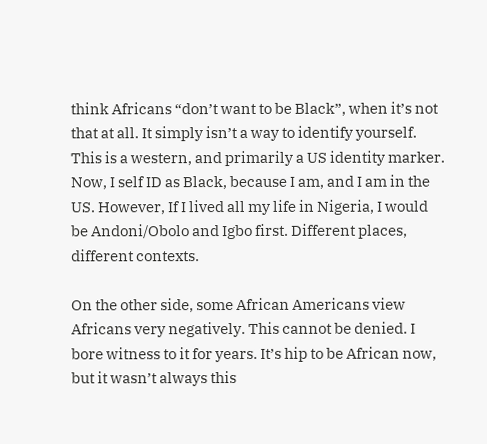think Africans “don’t want to be Black”, when it’s not that at all. It simply isn’t a way to identify yourself. This is a western, and primarily a US identity marker. Now, I self ID as Black, because I am, and I am in the US. However, If I lived all my life in Nigeria, I would be Andoni/Obolo and Igbo first. Different places, different contexts.

On the other side, some African Americans view Africans very negatively. This cannot be denied. I bore witness to it for years. It’s hip to be African now, but it wasn’t always this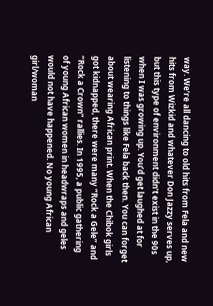way. We’re all dancing to old hits from Fela and new hits from Wizkid and whatever Don Jazzy serves up, but this type of environment didn’t exist in the 90s when I was growing up. You’d get laughed at for listening to things like Fela back then. You can forget about wearing African print. When the Chibok girls got kidnapped, there were many “Rock a Gele” and “Rock a Crown” rallies. In 1995, a public gathering of young African women in headwraps and geles would not have happened. No young African girl/woman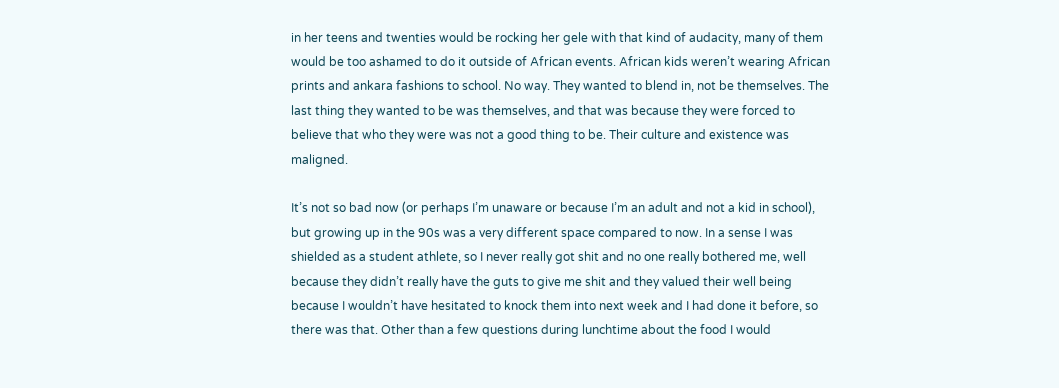in her teens and twenties would be rocking her gele with that kind of audacity, many of them would be too ashamed to do it outside of African events. African kids weren’t wearing African prints and ankara fashions to school. No way. They wanted to blend in, not be themselves. The last thing they wanted to be was themselves, and that was because they were forced to believe that who they were was not a good thing to be. Their culture and existence was maligned.

It’s not so bad now (or perhaps I’m unaware or because I’m an adult and not a kid in school), but growing up in the 90s was a very different space compared to now. In a sense I was shielded as a student athlete, so I never really got shit and no one really bothered me, well because they didn’t really have the guts to give me shit and they valued their well being because I wouldn’t have hesitated to knock them into next week and I had done it before, so there was that. Other than a few questions during lunchtime about the food I would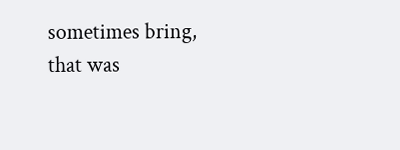sometimes bring, that was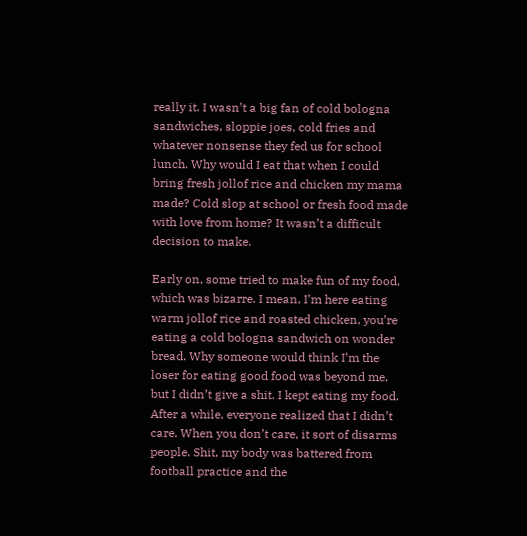really it. I wasn’t a big fan of cold bologna sandwiches, sloppie joes, cold fries and whatever nonsense they fed us for school lunch. Why would I eat that when I could bring fresh jollof rice and chicken my mama made? Cold slop at school or fresh food made with love from home? It wasn’t a difficult decision to make.

Early on, some tried to make fun of my food, which was bizarre. I mean, I’m here eating warm jollof rice and roasted chicken, you’re eating a cold bologna sandwich on wonder bread. Why someone would think I’m the loser for eating good food was beyond me, but I didn’t give a shit. I kept eating my food. After a while, everyone realized that I didn’t care. When you don’t care, it sort of disarms people. Shit, my body was battered from football practice and the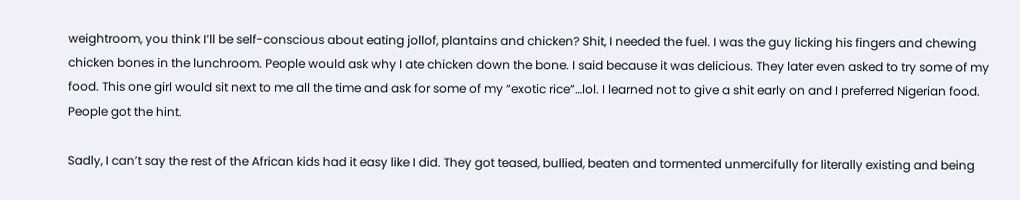weightroom, you think I’ll be self-conscious about eating jollof, plantains and chicken? Shit, I needed the fuel. I was the guy licking his fingers and chewing chicken bones in the lunchroom. People would ask why I ate chicken down the bone. I said because it was delicious. They later even asked to try some of my food. This one girl would sit next to me all the time and ask for some of my “exotic rice”…lol. I learned not to give a shit early on and I preferred Nigerian food. People got the hint.

Sadly, I can’t say the rest of the African kids had it easy like I did. They got teased, bullied, beaten and tormented unmercifully for literally existing and being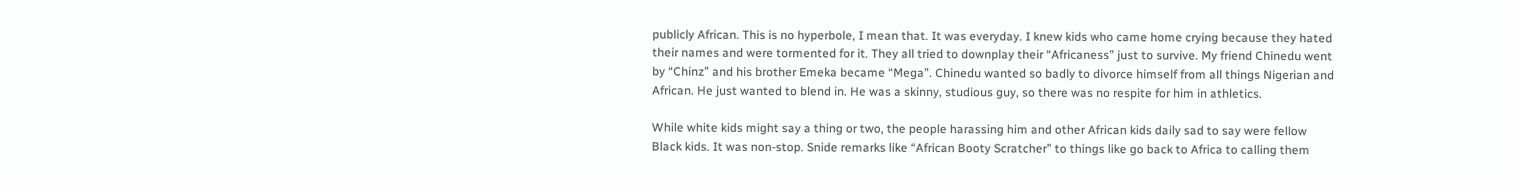publicly African. This is no hyperbole, I mean that. It was everyday. I knew kids who came home crying because they hated their names and were tormented for it. They all tried to downplay their “Africaness” just to survive. My friend Chinedu went by “Chinz” and his brother Emeka became “Mega”. Chinedu wanted so badly to divorce himself from all things Nigerian and African. He just wanted to blend in. He was a skinny, studious guy, so there was no respite for him in athletics.

While white kids might say a thing or two, the people harassing him and other African kids daily sad to say were fellow Black kids. It was non-stop. Snide remarks like “African Booty Scratcher” to things like go back to Africa to calling them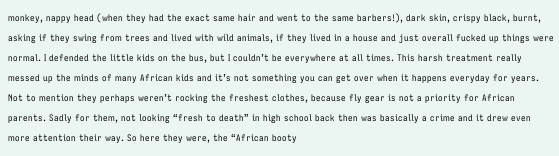monkey, nappy head (when they had the exact same hair and went to the same barbers!), dark skin, crispy black, burnt, asking if they swing from trees and lived with wild animals, if they lived in a house and just overall fucked up things were normal. I defended the little kids on the bus, but I couldn’t be everywhere at all times. This harsh treatment really messed up the minds of many African kids and it’s not something you can get over when it happens everyday for years. Not to mention they perhaps weren’t rocking the freshest clothes, because fly gear is not a priority for African parents. Sadly for them, not looking “fresh to death” in high school back then was basically a crime and it drew even more attention their way. So here they were, the “African booty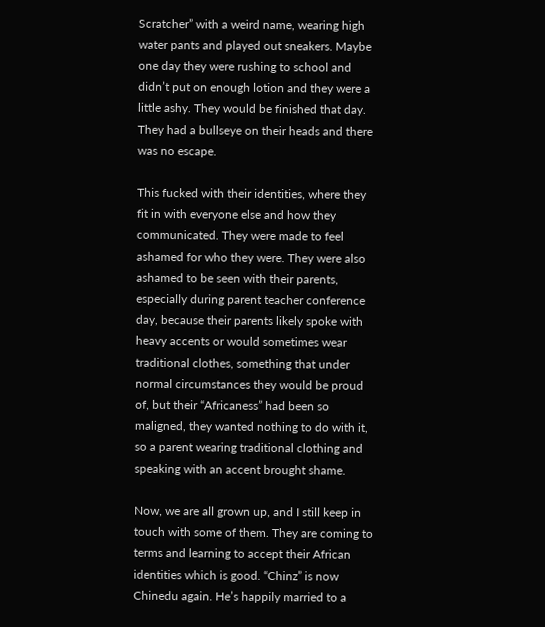Scratcher” with a weird name, wearing high water pants and played out sneakers. Maybe one day they were rushing to school and didn’t put on enough lotion and they were a little ashy. They would be finished that day. They had a bullseye on their heads and there was no escape.

This fucked with their identities, where they fit in with everyone else and how they communicated. They were made to feel ashamed for who they were. They were also ashamed to be seen with their parents, especially during parent teacher conference day, because their parents likely spoke with heavy accents or would sometimes wear traditional clothes, something that under normal circumstances they would be proud of, but their “Africaness” had been so maligned, they wanted nothing to do with it, so a parent wearing traditional clothing and speaking with an accent brought shame.

Now, we are all grown up, and I still keep in touch with some of them. They are coming to terms and learning to accept their African identities which is good. “Chinz” is now Chinedu again. He’s happily married to a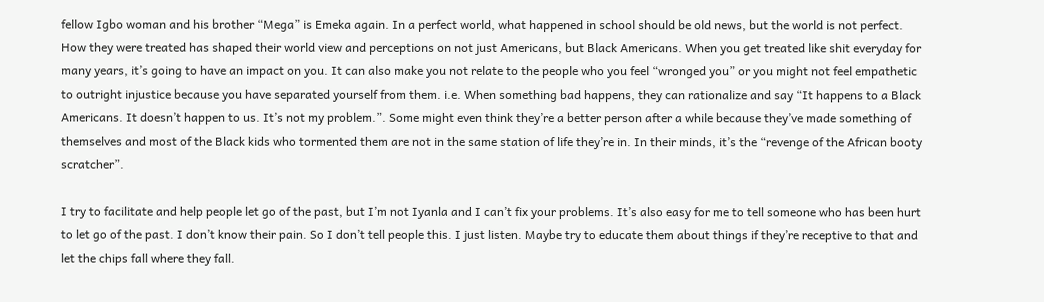fellow Igbo woman and his brother “Mega” is Emeka again. In a perfect world, what happened in school should be old news, but the world is not perfect. How they were treated has shaped their world view and perceptions on not just Americans, but Black Americans. When you get treated like shit everyday for many years, it’s going to have an impact on you. It can also make you not relate to the people who you feel “wronged you” or you might not feel empathetic to outright injustice because you have separated yourself from them. i.e. When something bad happens, they can rationalize and say “It happens to a Black Americans. It doesn’t happen to us. It’s not my problem.”. Some might even think they’re a better person after a while because they’ve made something of themselves and most of the Black kids who tormented them are not in the same station of life they’re in. In their minds, it’s the “revenge of the African booty scratcher”.

I try to facilitate and help people let go of the past, but I’m not Iyanla and I can’t fix your problems. It’s also easy for me to tell someone who has been hurt to let go of the past. I don’t know their pain. So I don’t tell people this. I just listen. Maybe try to educate them about things if they’re receptive to that and let the chips fall where they fall.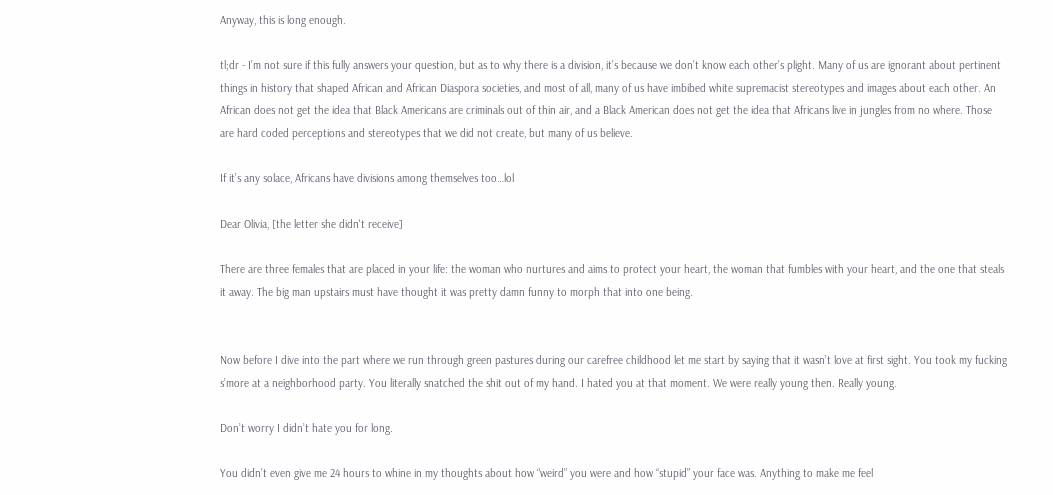Anyway, this is long enough.

tl;dr - I’m not sure if this fully answers your question, but as to why there is a division, it’s because we don’t know each other’s plight. Many of us are ignorant about pertinent things in history that shaped African and African Diaspora societies, and most of all, many of us have imbibed white supremacist stereotypes and images about each other. An African does not get the idea that Black Americans are criminals out of thin air, and a Black American does not get the idea that Africans live in jungles from no where. Those are hard coded perceptions and stereotypes that we did not create, but many of us believe.

If it’s any solace, Africans have divisions among themselves too…lol

Dear Olivia, [the letter she didn't receive]

There are three females that are placed in your life: the woman who nurtures and aims to protect your heart, the woman that fumbles with your heart, and the one that steals it away. The big man upstairs must have thought it was pretty damn funny to morph that into one being.


Now before I dive into the part where we run through green pastures during our carefree childhood let me start by saying that it wasn’t love at first sight. You took my fucking s’more at a neighborhood party. You literally snatched the shit out of my hand. I hated you at that moment. We were really young then. Really young.

Don’t worry I didn’t hate you for long.

You didn’t even give me 24 hours to whine in my thoughts about how “weird” you were and how “stupid” your face was. Anything to make me feel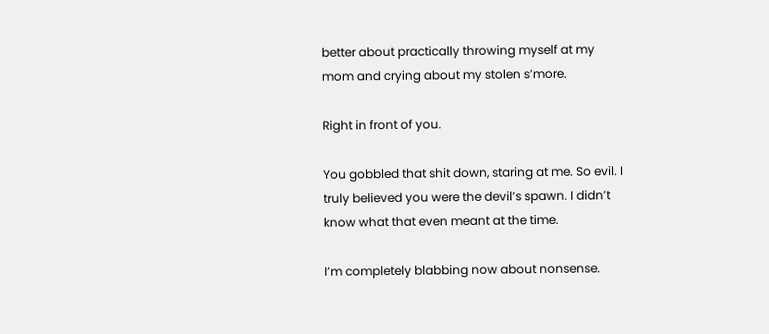better about practically throwing myself at my mom and crying about my stolen s’more.

Right in front of you.

You gobbled that shit down, staring at me. So evil. I truly believed you were the devil’s spawn. I didn’t know what that even meant at the time.

I’m completely blabbing now about nonsense.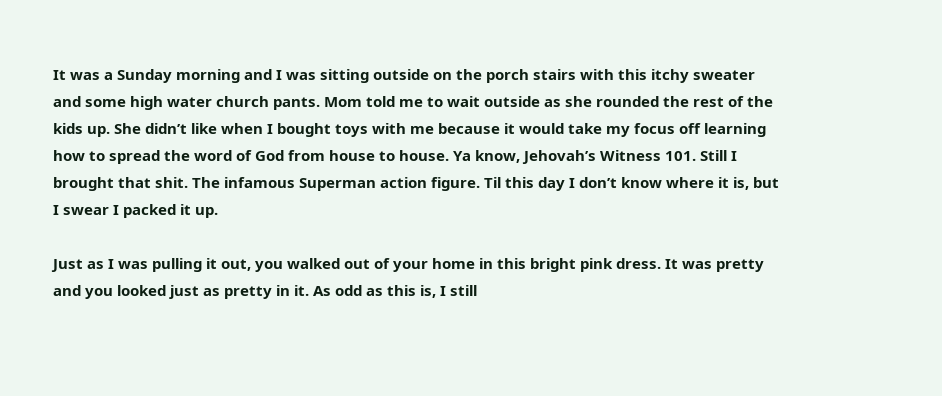It was a Sunday morning and I was sitting outside on the porch stairs with this itchy sweater and some high water church pants. Mom told me to wait outside as she rounded the rest of the kids up. She didn’t like when I bought toys with me because it would take my focus off learning how to spread the word of God from house to house. Ya know, Jehovah’s Witness 101. Still I brought that shit. The infamous Superman action figure. Til this day I don’t know where it is, but I swear I packed it up.

Just as I was pulling it out, you walked out of your home in this bright pink dress. It was pretty and you looked just as pretty in it. As odd as this is, I still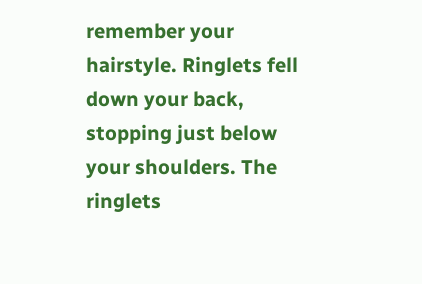remember your hairstyle. Ringlets fell down your back, stopping just below your shoulders. The ringlets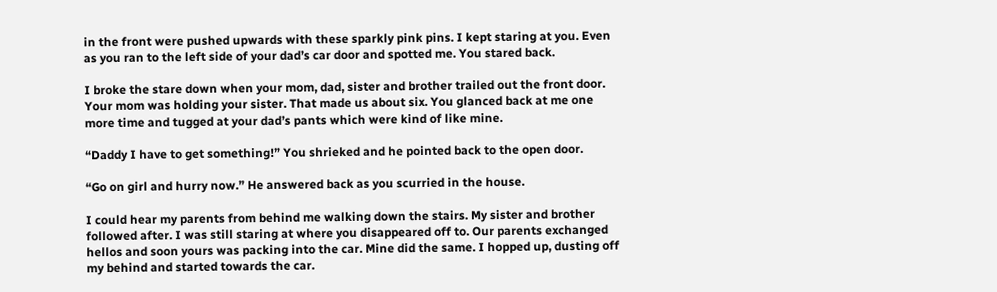in the front were pushed upwards with these sparkly pink pins. I kept staring at you. Even as you ran to the left side of your dad’s car door and spotted me. You stared back.

I broke the stare down when your mom, dad, sister and brother trailed out the front door. Your mom was holding your sister. That made us about six. You glanced back at me one more time and tugged at your dad’s pants which were kind of like mine.

“Daddy I have to get something!” You shrieked and he pointed back to the open door.

“Go on girl and hurry now.” He answered back as you scurried in the house.

I could hear my parents from behind me walking down the stairs. My sister and brother followed after. I was still staring at where you disappeared off to. Our parents exchanged hellos and soon yours was packing into the car. Mine did the same. I hopped up, dusting off my behind and started towards the car.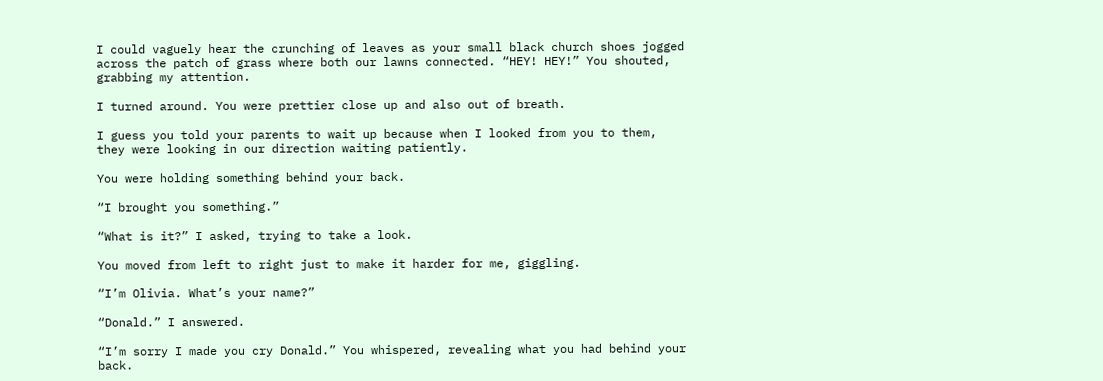I could vaguely hear the crunching of leaves as your small black church shoes jogged across the patch of grass where both our lawns connected. “HEY! HEY!” You shouted, grabbing my attention.

I turned around. You were prettier close up and also out of breath.

I guess you told your parents to wait up because when I looked from you to them, they were looking in our direction waiting patiently.

You were holding something behind your back.

“I brought you something.”

“What is it?” I asked, trying to take a look.

You moved from left to right just to make it harder for me, giggling.

“I’m Olivia. What’s your name?”

“Donald.” I answered.

“I’m sorry I made you cry Donald.” You whispered, revealing what you had behind your back.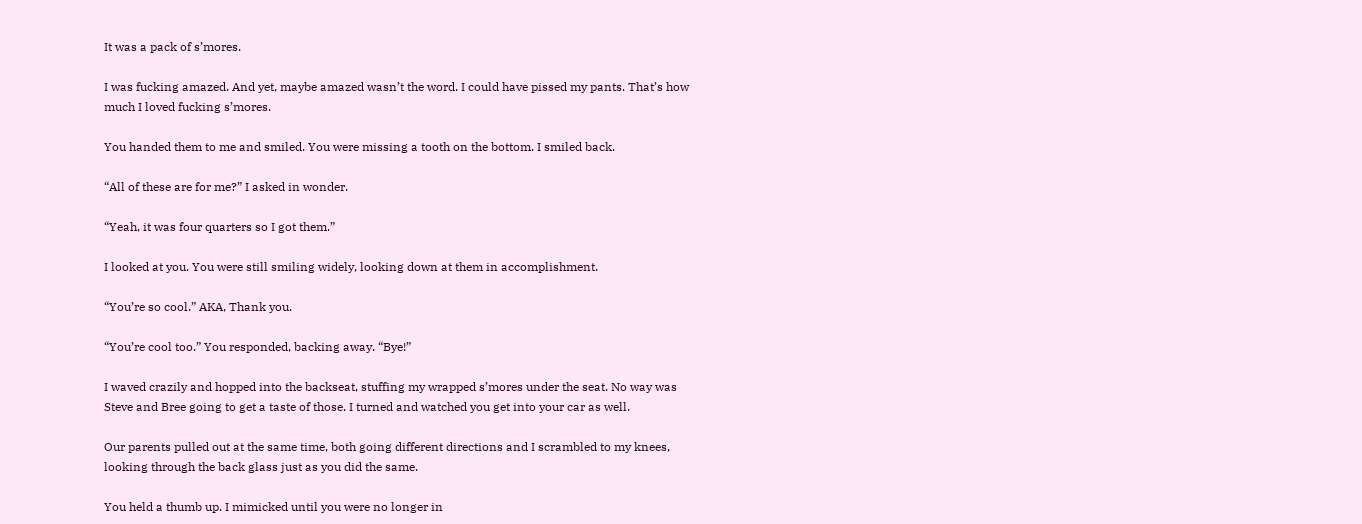It was a pack of s’mores.

I was fucking amazed. And yet, maybe amazed wasn’t the word. I could have pissed my pants. That’s how much I loved fucking s’mores.

You handed them to me and smiled. You were missing a tooth on the bottom. I smiled back.

“All of these are for me?” I asked in wonder.

“Yeah, it was four quarters so I got them.”

I looked at you. You were still smiling widely, looking down at them in accomplishment.

“You’re so cool.” AKA, Thank you.

“You’re cool too.” You responded, backing away. “Bye!”

I waved crazily and hopped into the backseat, stuffing my wrapped s’mores under the seat. No way was Steve and Bree going to get a taste of those. I turned and watched you get into your car as well.

Our parents pulled out at the same time, both going different directions and I scrambled to my knees, looking through the back glass just as you did the same.

You held a thumb up. I mimicked until you were no longer in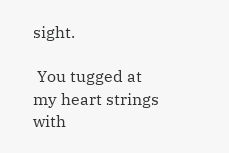sight.

 You tugged at my heart strings with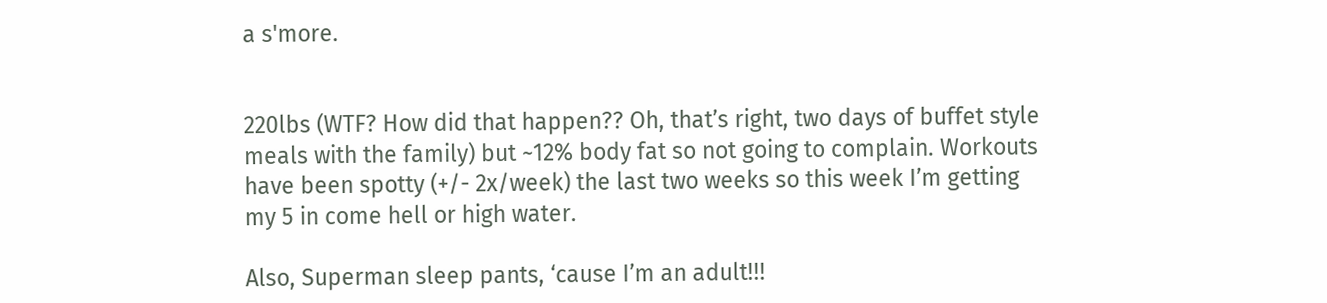a s'more.


220lbs (WTF? How did that happen?? Oh, that’s right, two days of buffet style meals with the family) but ~12% body fat so not going to complain. Workouts have been spotty (+/- 2x/week) the last two weeks so this week I’m getting my 5 in come hell or high water.

Also, Superman sleep pants, ‘cause I’m an adult!!!